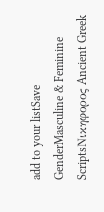add to your listSave
GenderMasculine & Feminine
ScriptsΝικηφορος Ancient Greek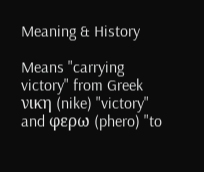Meaning & History

Means "carrying victory" from Greek νικη (nike) "victory" and φερω (phero) "to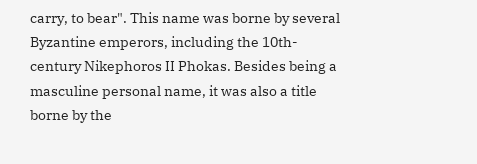carry, to bear". This name was borne by several Byzantine emperors, including the 10th-century Nikephoros II Phokas. Besides being a masculine personal name, it was also a title borne by the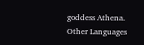goddess Athena.
Other Languages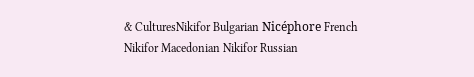& CulturesNikifor Bulgarian Nicéphore French Nikifor Macedonian Nikifor Russian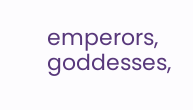emperors, goddesses,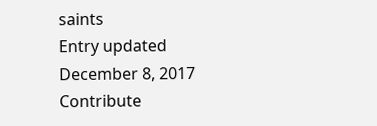saints
Entry updated December 8, 2017   Contribute